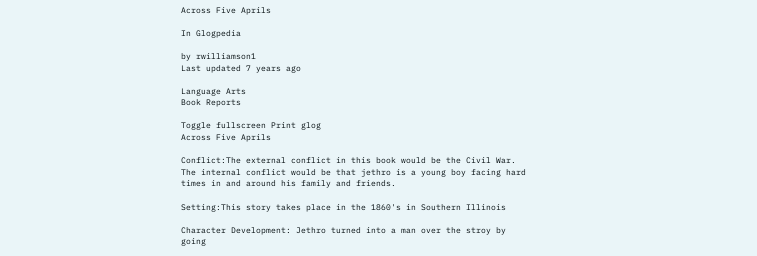Across Five Aprils

In Glogpedia

by rwilliamson1
Last updated 7 years ago

Language Arts
Book Reports

Toggle fullscreen Print glog
Across Five Aprils

Conflict:The external conflict in this book would be the Civil War. The internal conflict would be that jethro is a young boy facing hard times in and around his family and friends.

Setting:This story takes place in the 1860's in Southern Illinois

Character Development: Jethro turned into a man over the stroy by going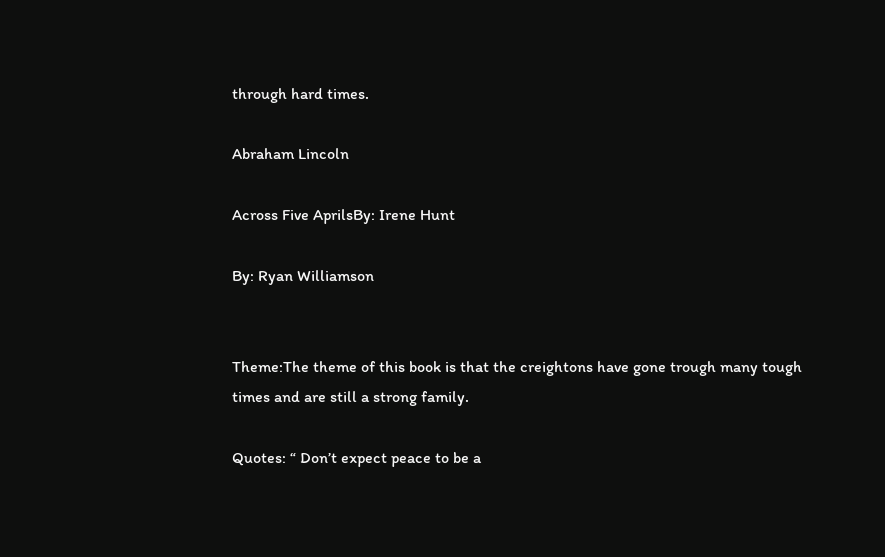through hard times.

Abraham Lincoln

Across Five AprilsBy: Irene Hunt

By: Ryan Williamson


Theme:The theme of this book is that the creightons have gone trough many tough times and are still a strong family.

Quotes: “ Don’t expect peace to be a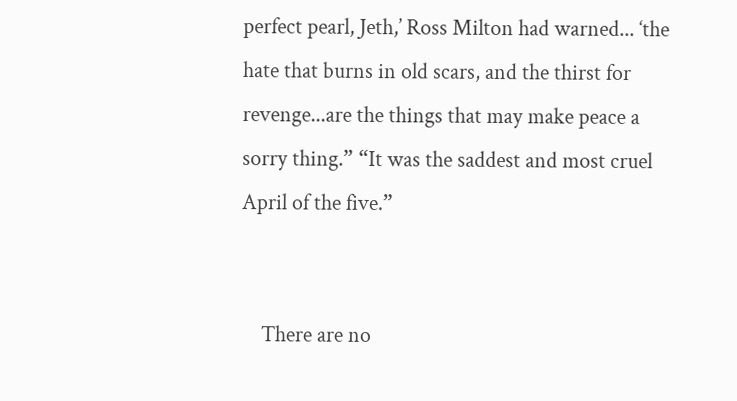perfect pearl, Jeth,’ Ross Milton had warned... ‘the hate that burns in old scars, and the thirst for revenge...are the things that may make peace a sorry thing.” “It was the saddest and most cruel April of the five.”


    There are no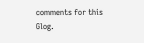comments for this Glog.